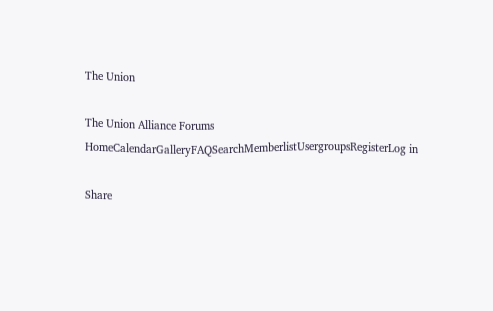The Union

The Union Alliance Forums
HomeCalendarGalleryFAQSearchMemberlistUsergroupsRegisterLog in

Share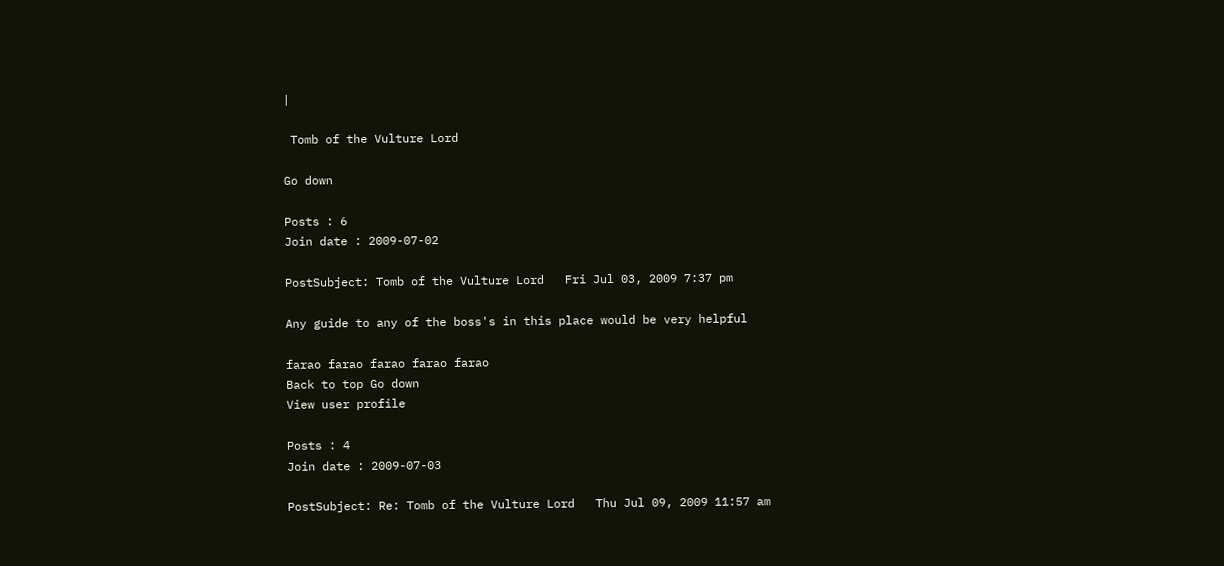|

 Tomb of the Vulture Lord

Go down

Posts : 6
Join date : 2009-07-02

PostSubject: Tomb of the Vulture Lord   Fri Jul 03, 2009 7:37 pm

Any guide to any of the boss's in this place would be very helpful

farao farao farao farao farao
Back to top Go down
View user profile

Posts : 4
Join date : 2009-07-03

PostSubject: Re: Tomb of the Vulture Lord   Thu Jul 09, 2009 11:57 am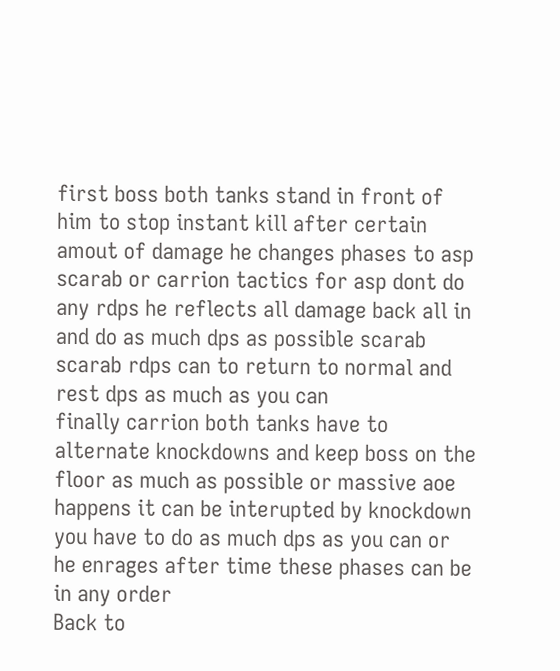first boss both tanks stand in front of him to stop instant kill after certain amout of damage he changes phases to asp scarab or carrion tactics for asp dont do any rdps he reflects all damage back all in and do as much dps as possible scarab scarab rdps can to return to normal and rest dps as much as you can
finally carrion both tanks have to alternate knockdowns and keep boss on the floor as much as possible or massive aoe happens it can be interupted by knockdown you have to do as much dps as you can or he enrages after time these phases can be in any order
Back to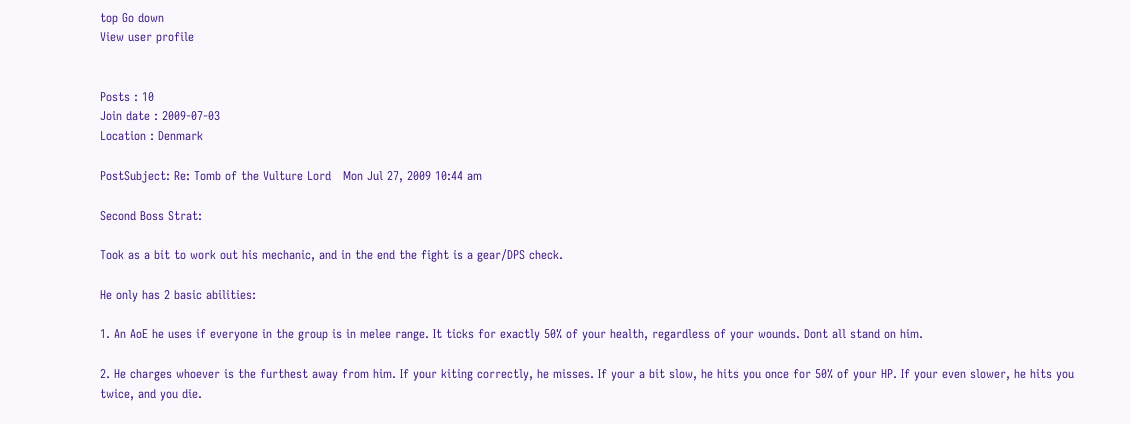top Go down
View user profile


Posts : 10
Join date : 2009-07-03
Location : Denmark

PostSubject: Re: Tomb of the Vulture Lord   Mon Jul 27, 2009 10:44 am

Second Boss Strat:

Took as a bit to work out his mechanic, and in the end the fight is a gear/DPS check.

He only has 2 basic abilities:

1. An AoE he uses if everyone in the group is in melee range. It ticks for exactly 50% of your health, regardless of your wounds. Dont all stand on him.

2. He charges whoever is the furthest away from him. If your kiting correctly, he misses. If your a bit slow, he hits you once for 50% of your HP. If your even slower, he hits you twice, and you die.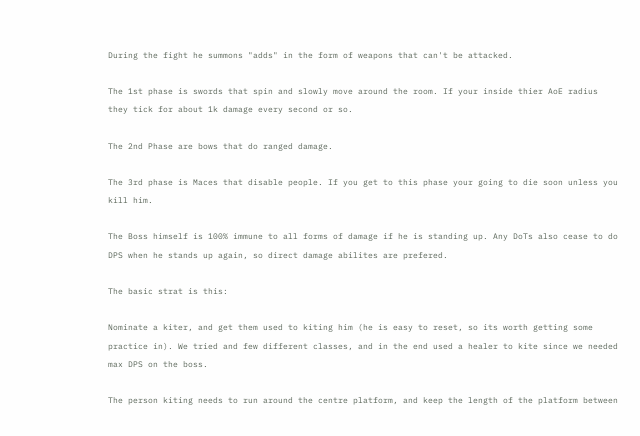During the fight he summons "adds" in the form of weapons that can't be attacked.

The 1st phase is swords that spin and slowly move around the room. If your inside thier AoE radius they tick for about 1k damage every second or so.

The 2nd Phase are bows that do ranged damage.

The 3rd phase is Maces that disable people. If you get to this phase your going to die soon unless you kill him.

The Boss himself is 100% immune to all forms of damage if he is standing up. Any DoTs also cease to do DPS when he stands up again, so direct damage abilites are prefered.

The basic strat is this:

Nominate a kiter, and get them used to kiting him (he is easy to reset, so its worth getting some practice in). We tried and few different classes, and in the end used a healer to kite since we needed max DPS on the boss.

The person kiting needs to run around the centre platform, and keep the length of the platform between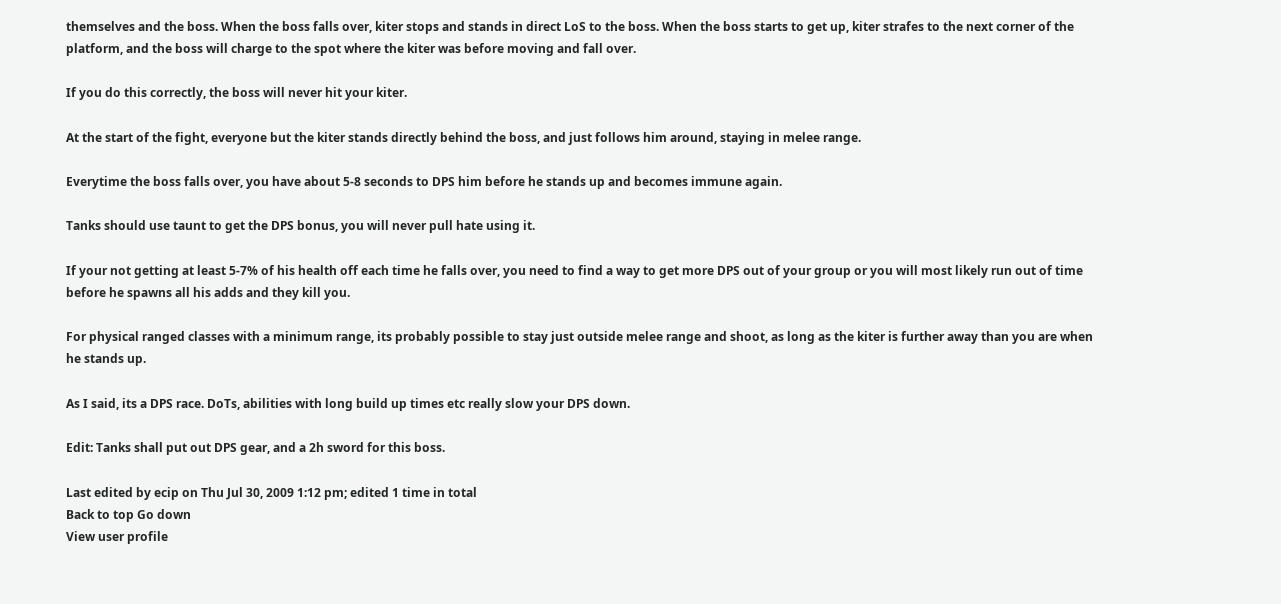themselves and the boss. When the boss falls over, kiter stops and stands in direct LoS to the boss. When the boss starts to get up, kiter strafes to the next corner of the platform, and the boss will charge to the spot where the kiter was before moving and fall over.

If you do this correctly, the boss will never hit your kiter.

At the start of the fight, everyone but the kiter stands directly behind the boss, and just follows him around, staying in melee range.

Everytime the boss falls over, you have about 5-8 seconds to DPS him before he stands up and becomes immune again.

Tanks should use taunt to get the DPS bonus, you will never pull hate using it.

If your not getting at least 5-7% of his health off each time he falls over, you need to find a way to get more DPS out of your group or you will most likely run out of time before he spawns all his adds and they kill you.

For physical ranged classes with a minimum range, its probably possible to stay just outside melee range and shoot, as long as the kiter is further away than you are when he stands up.

As I said, its a DPS race. DoTs, abilities with long build up times etc really slow your DPS down.

Edit: Tanks shall put out DPS gear, and a 2h sword for this boss.

Last edited by ecip on Thu Jul 30, 2009 1:12 pm; edited 1 time in total
Back to top Go down
View user profile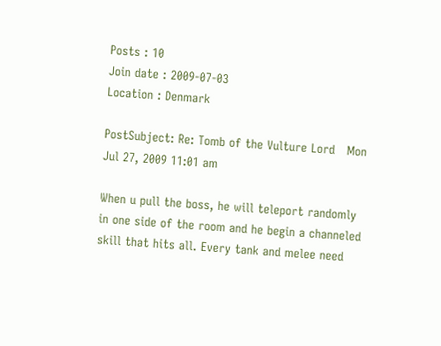Posts : 10
Join date : 2009-07-03
Location : Denmark

PostSubject: Re: Tomb of the Vulture Lord   Mon Jul 27, 2009 11:01 am

When u pull the boss, he will teleport randomly in one side of the room and he begin a channeled skill that hits all. Every tank and melee need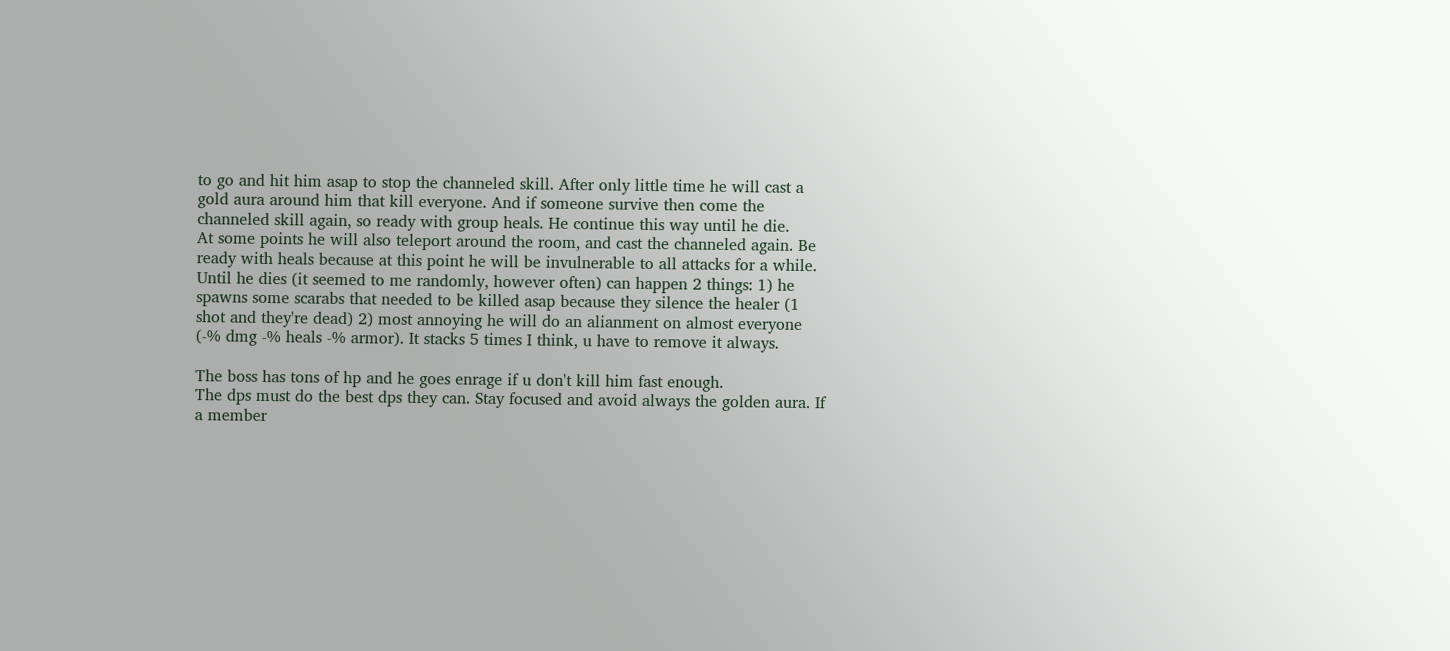to go and hit him asap to stop the channeled skill. After only little time he will cast a gold aura around him that kill everyone. And if someone survive then come the channeled skill again, so ready with group heals. He continue this way until he die.
At some points he will also teleport around the room, and cast the channeled again. Be ready with heals because at this point he will be invulnerable to all attacks for a while.
Until he dies (it seemed to me randomly, however often) can happen 2 things: 1) he spawns some scarabs that needed to be killed asap because they silence the healer (1 shot and they're dead) 2) most annoying he will do an alianment on almost everyone (-% dmg -% heals -% armor). It stacks 5 times I think, u have to remove it always.

The boss has tons of hp and he goes enrage if u don't kill him fast enough.
The dps must do the best dps they can. Stay focused and avoid always the golden aura. If a member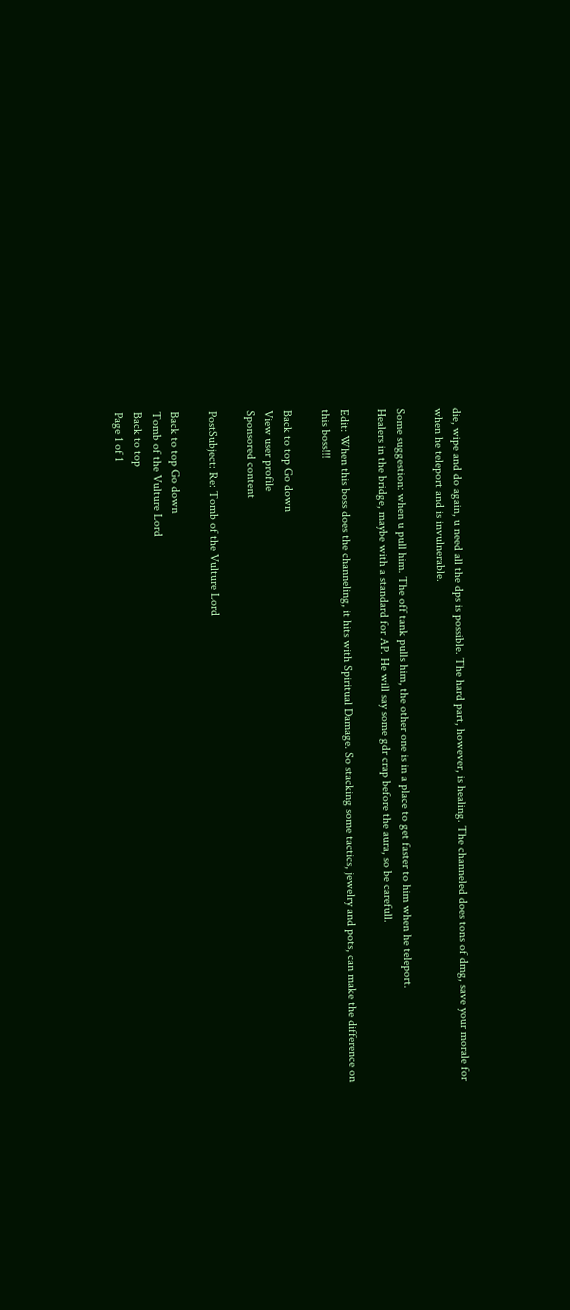die, wipe and do again, u need all the dps is possible. The hard part, however, is healing. The channeled does tons of dmg, save your morale for when he teleport and is invulnerable.

Some suggestion: when u pull him. The off tank pulls him, the other one is in a place to get faster to him when he teleport.
Healers in the bridge, maybe with a standard for AP. He will say some gdr crap before the aura, so be carefull.

Edit: When this boss does the channeling, it hits with Spiritual Damage. So stacking some tactics, jewelry and pots, can make the difference on this boss!!!

Back to top Go down
View user profile
Sponsored content

PostSubject: Re: Tomb of the Vulture Lord

Back to top Go down
Tomb of the Vulture Lord
Back to top
Page 1 of 1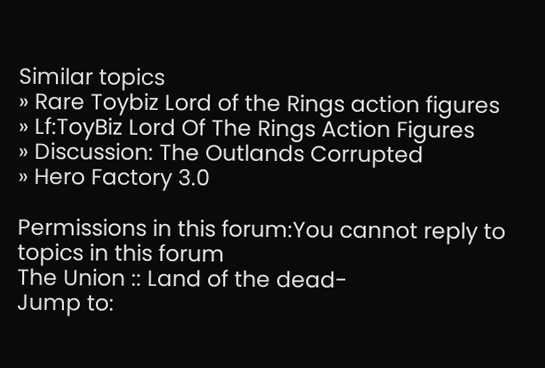Similar topics
» Rare Toybiz Lord of the Rings action figures
» Lf:ToyBiz Lord Of The Rings Action Figures
» Discussion: The Outlands Corrupted
» Hero Factory 3.0

Permissions in this forum:You cannot reply to topics in this forum
The Union :: Land of the dead-
Jump to: